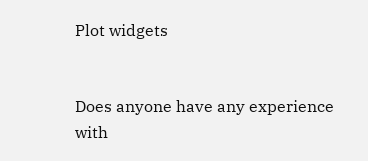Plot widgets


Does anyone have any experience with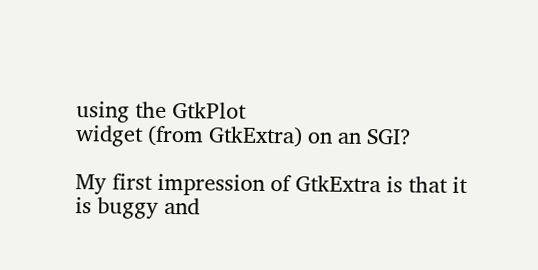using the GtkPlot
widget (from GtkExtra) on an SGI?

My first impression of GtkExtra is that it is buggy and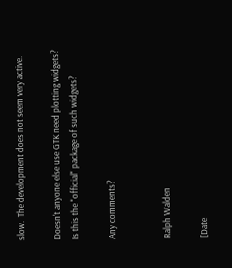slow.  The development does not seem very active.

Doesn't anyone else use GTK need plotting widgets?
Is this the "official" package of such widgets?

Any comments?


Ralph Walden

[Date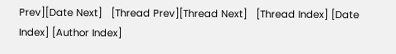Prev][Date Next]   [Thread Prev][Thread Next]   [Thread Index] [Date Index] [Author Index]